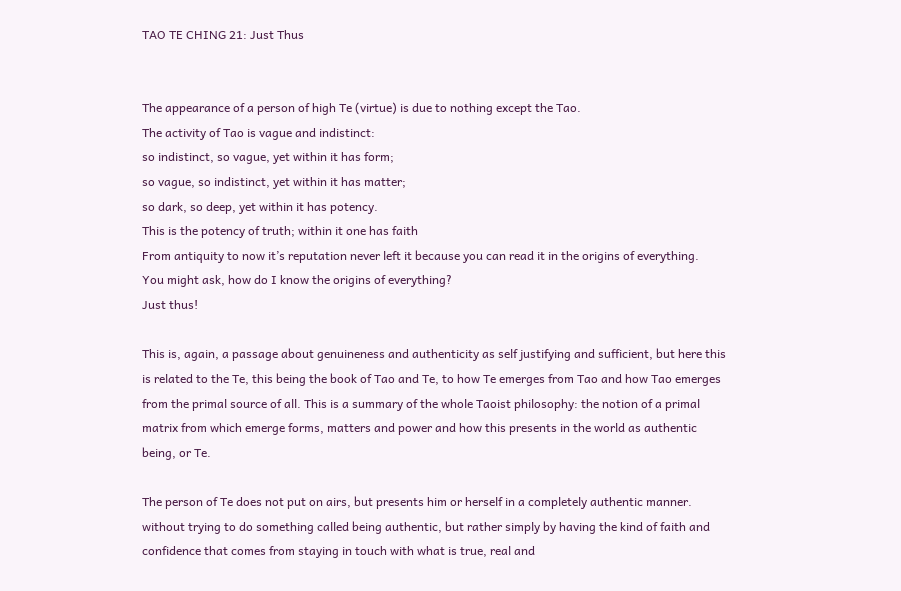TAO TE CHING 21: Just Thus


The appearance of a person of high Te (virtue) is due to nothing except the Tao.
The activity of Tao is vague and indistinct:
so indistinct, so vague, yet within it has form;
so vague, so indistinct, yet within it has matter;
so dark, so deep, yet within it has potency.
This is the potency of truth; within it one has faith
From antiquity to now it’s reputation never left it because you can read it in the origins of everything.
You might ask, how do I know the origins of everything?
Just thus!

This is, again, a passage about genuineness and authenticity as self justifying and sufficient, but here this is related to the Te, this being the book of Tao and Te, to how Te emerges from Tao and how Tao emerges from the primal source of all. This is a summary of the whole Taoist philosophy: the notion of a primal matrix from which emerge forms, matters and power and how this presents in the world as authentic being, or Te.

The person of Te does not put on airs, but presents him or herself in a completely authentic manner. without trying to do something called being authentic, but rather simply by having the kind of faith and confidence that comes from staying in touch with what is true, real and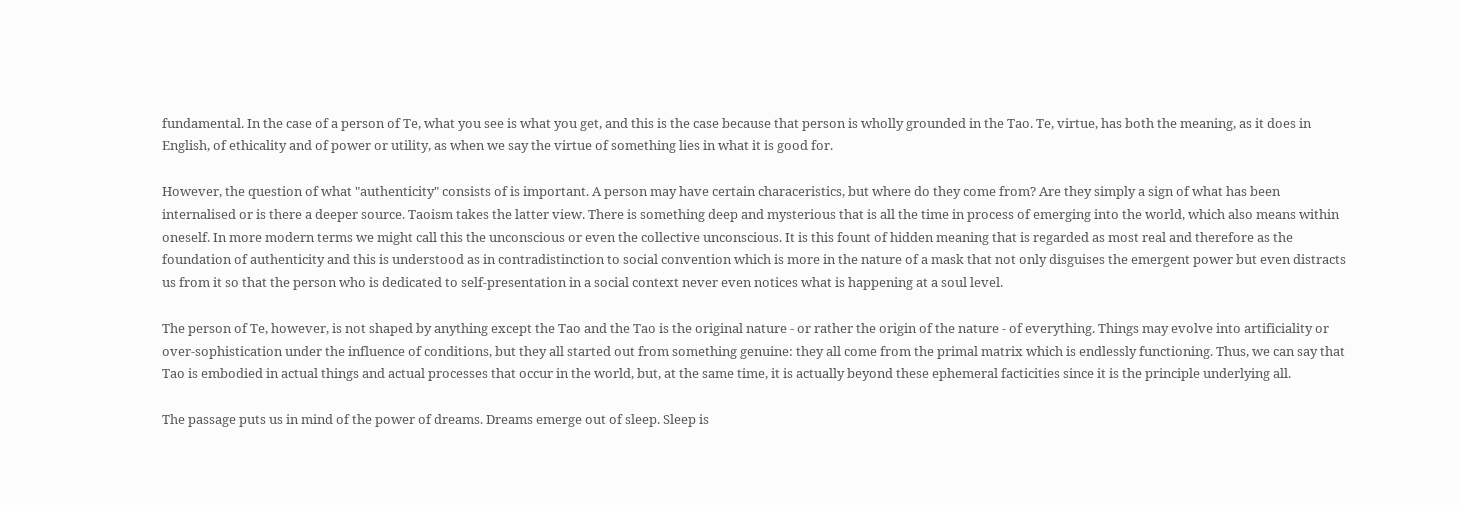fundamental. In the case of a person of Te, what you see is what you get, and this is the case because that person is wholly grounded in the Tao. Te, virtue, has both the meaning, as it does in English, of ethicality and of power or utility, as when we say the virtue of something lies in what it is good for.

However, the question of what "authenticity" consists of is important. A person may have certain characeristics, but where do they come from? Are they simply a sign of what has been internalised or is there a deeper source. Taoism takes the latter view. There is something deep and mysterious that is all the time in process of emerging into the world, which also means within oneself. In more modern terms we might call this the unconscious or even the collective unconscious. It is this fount of hidden meaning that is regarded as most real and therefore as the foundation of authenticity and this is understood as in contradistinction to social convention which is more in the nature of a mask that not only disguises the emergent power but even distracts us from it so that the person who is dedicated to self-presentation in a social context never even notices what is happening at a soul level.

The person of Te, however, is not shaped by anything except the Tao and the Tao is the original nature - or rather the origin of the nature - of everything. Things may evolve into artificiality or over-sophistication under the influence of conditions, but they all started out from something genuine: they all come from the primal matrix which is endlessly functioning. Thus, we can say that Tao is embodied in actual things and actual processes that occur in the world, but, at the same time, it is actually beyond these ephemeral facticities since it is the principle underlying all.

The passage puts us in mind of the power of dreams. Dreams emerge out of sleep. Sleep is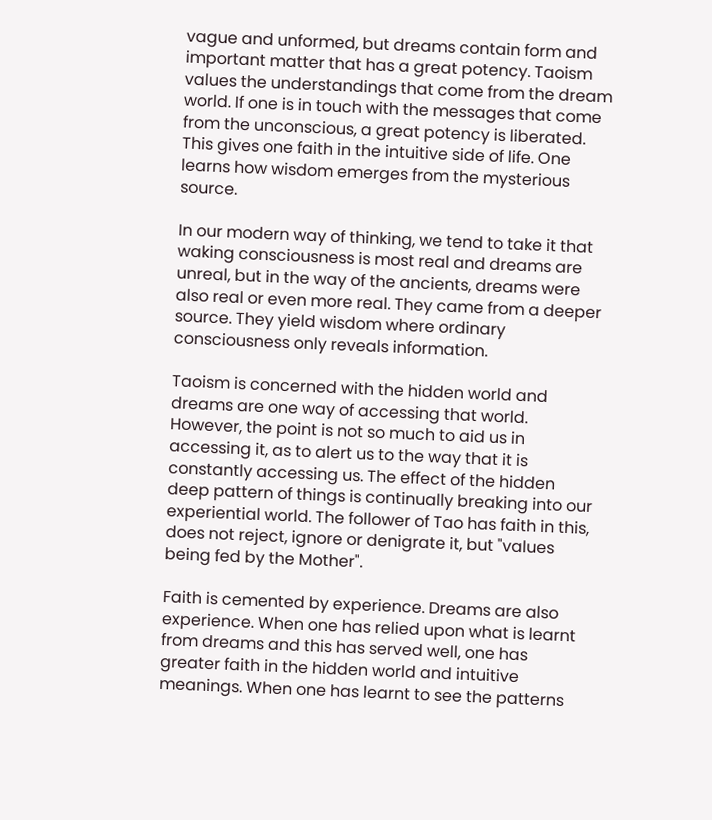vague and unformed, but dreams contain form and important matter that has a great potency. Taoism values the understandings that come from the dream world. If one is in touch with the messages that come from the unconscious, a great potency is liberated. This gives one faith in the intuitive side of life. One learns how wisdom emerges from the mysterious source.

In our modern way of thinking, we tend to take it that waking consciousness is most real and dreams are unreal, but in the way of the ancients, dreams were also real or even more real. They came from a deeper source. They yield wisdom where ordinary consciousness only reveals information.

Taoism is concerned with the hidden world and dreams are one way of accessing that world. However, the point is not so much to aid us in accessing it, as to alert us to the way that it is constantly accessing us. The effect of the hidden deep pattern of things is continually breaking into our experiential world. The follower of Tao has faith in this, does not reject, ignore or denigrate it, but "values being fed by the Mother".

Faith is cemented by experience. Dreams are also experience. When one has relied upon what is learnt from dreams and this has served well, one has greater faith in the hidden world and intuitive meanings. When one has learnt to see the patterns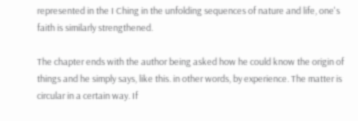represented in the I Ching in the unfolding sequences of nature and life, one's faith is similarly strengthened.

The chapter ends with the author being asked how he could know the origin of things and he simply says, like this. in other words, by experience. The matter is circular in a certain way. If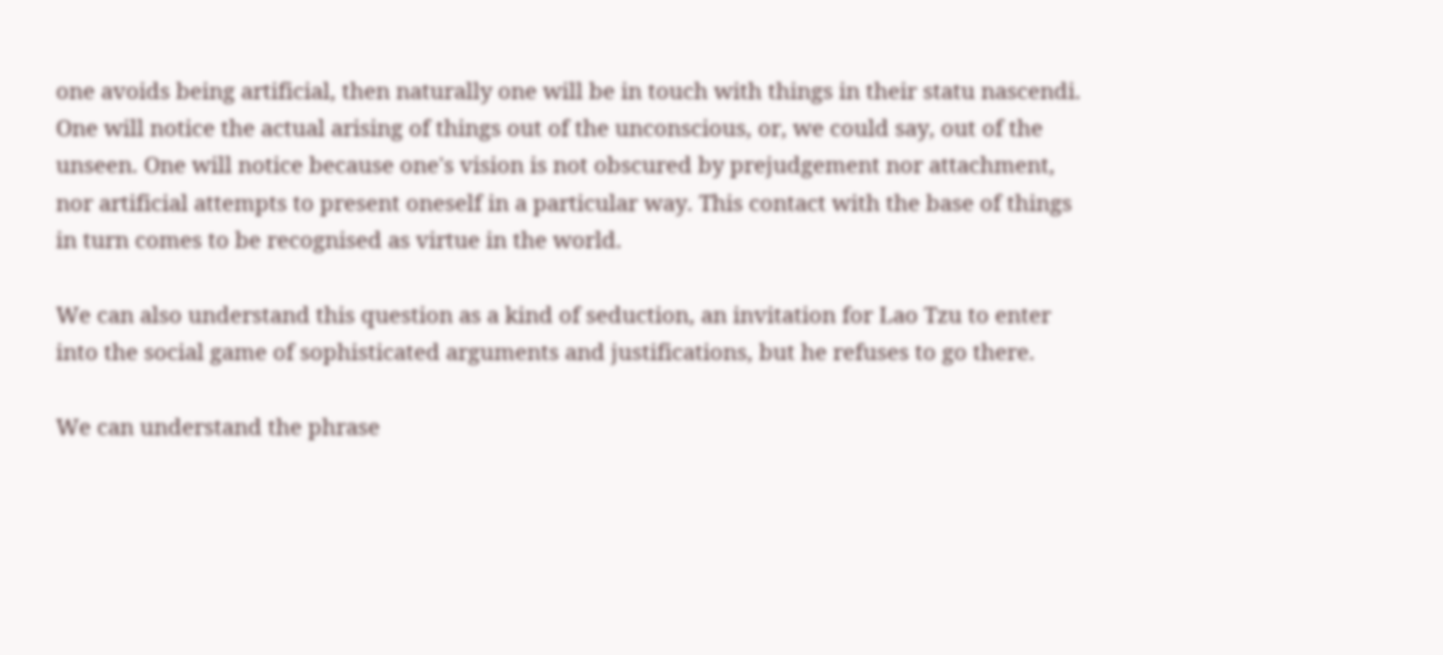one avoids being artificial, then naturally one will be in touch with things in their statu nascendi. One will notice the actual arising of things out of the unconscious, or, we could say, out of the unseen. One will notice because one's vision is not obscured by prejudgement nor attachment, nor artificial attempts to present oneself in a particular way. This contact with the base of things in turn comes to be recognised as virtue in the world.

We can also understand this question as a kind of seduction, an invitation for Lao Tzu to enter into the social game of sophisticated arguments and justifications, but he refuses to go there.

We can understand the phrase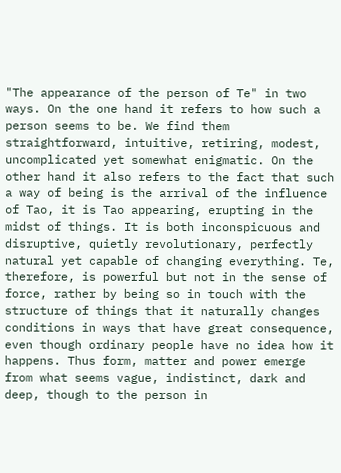"The appearance of the person of Te" in two ways. On the one hand it refers to how such a person seems to be. We find them straightforward, intuitive, retiring, modest, uncomplicated yet somewhat enigmatic. On the other hand it also refers to the fact that such a way of being is the arrival of the influence of Tao, it is Tao appearing, erupting in the midst of things. It is both inconspicuous and disruptive, quietly revolutionary, perfectly natural yet capable of changing everything. Te, therefore, is powerful but not in the sense of force, rather by being so in touch with the structure of things that it naturally changes conditions in ways that have great consequence, even though ordinary people have no idea how it happens. Thus form, matter and power emerge from what seems vague, indistinct, dark and deep, though to the person in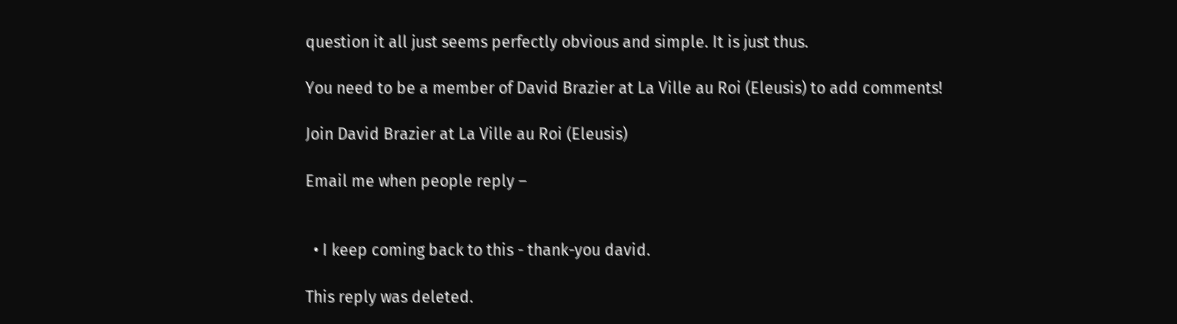question it all just seems perfectly obvious and simple. It is just thus.

You need to be a member of David Brazier at La Ville au Roi (Eleusis) to add comments!

Join David Brazier at La Ville au Roi (Eleusis)

Email me when people reply –


  • I keep coming back to this - thank-you david.

This reply was deleted.